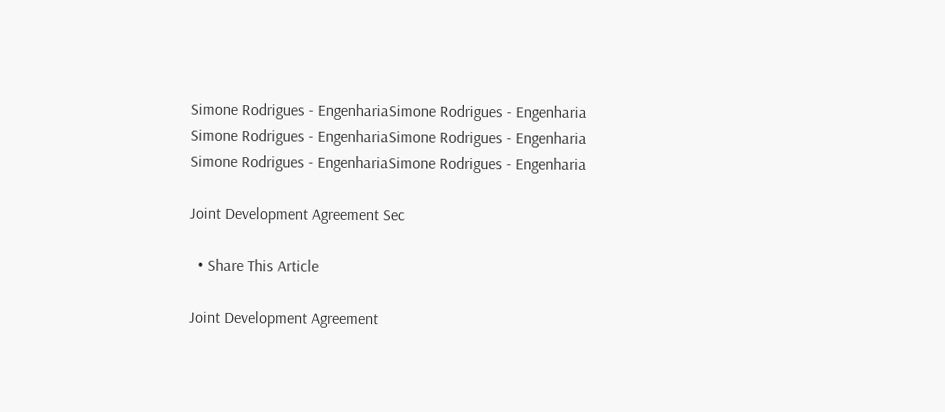Simone Rodrigues - EngenhariaSimone Rodrigues - Engenharia
Simone Rodrigues - EngenhariaSimone Rodrigues - Engenharia
Simone Rodrigues - EngenhariaSimone Rodrigues - Engenharia

Joint Development Agreement Sec

  • Share This Article

Joint Development Agreement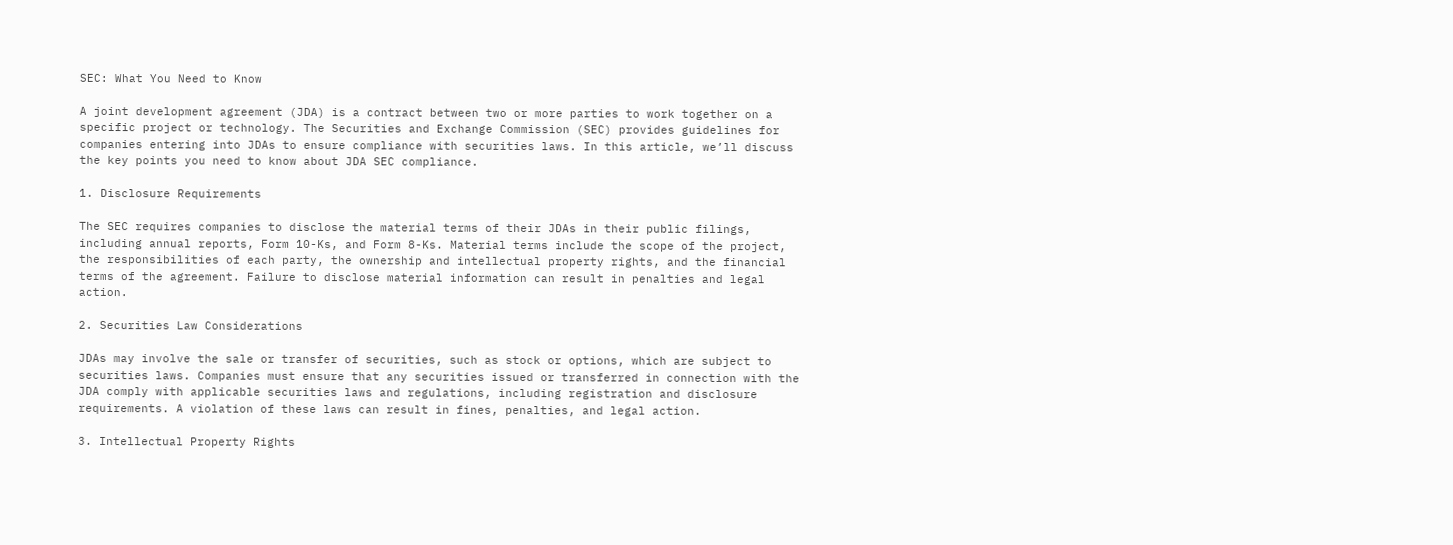SEC: What You Need to Know

A joint development agreement (JDA) is a contract between two or more parties to work together on a specific project or technology. The Securities and Exchange Commission (SEC) provides guidelines for companies entering into JDAs to ensure compliance with securities laws. In this article, we’ll discuss the key points you need to know about JDA SEC compliance.

1. Disclosure Requirements

The SEC requires companies to disclose the material terms of their JDAs in their public filings, including annual reports, Form 10-Ks, and Form 8-Ks. Material terms include the scope of the project, the responsibilities of each party, the ownership and intellectual property rights, and the financial terms of the agreement. Failure to disclose material information can result in penalties and legal action.

2. Securities Law Considerations

JDAs may involve the sale or transfer of securities, such as stock or options, which are subject to securities laws. Companies must ensure that any securities issued or transferred in connection with the JDA comply with applicable securities laws and regulations, including registration and disclosure requirements. A violation of these laws can result in fines, penalties, and legal action.

3. Intellectual Property Rights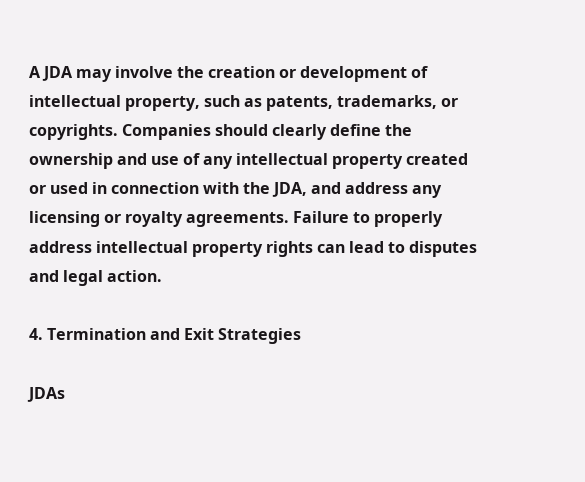A JDA may involve the creation or development of intellectual property, such as patents, trademarks, or copyrights. Companies should clearly define the ownership and use of any intellectual property created or used in connection with the JDA, and address any licensing or royalty agreements. Failure to properly address intellectual property rights can lead to disputes and legal action.

4. Termination and Exit Strategies

JDAs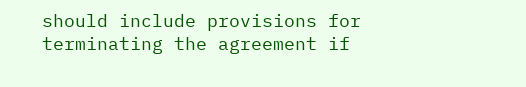should include provisions for terminating the agreement if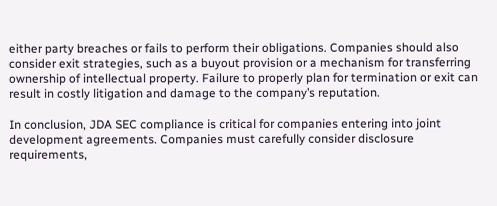either party breaches or fails to perform their obligations. Companies should also consider exit strategies, such as a buyout provision or a mechanism for transferring ownership of intellectual property. Failure to properly plan for termination or exit can result in costly litigation and damage to the company’s reputation.

In conclusion, JDA SEC compliance is critical for companies entering into joint development agreements. Companies must carefully consider disclosure requirements,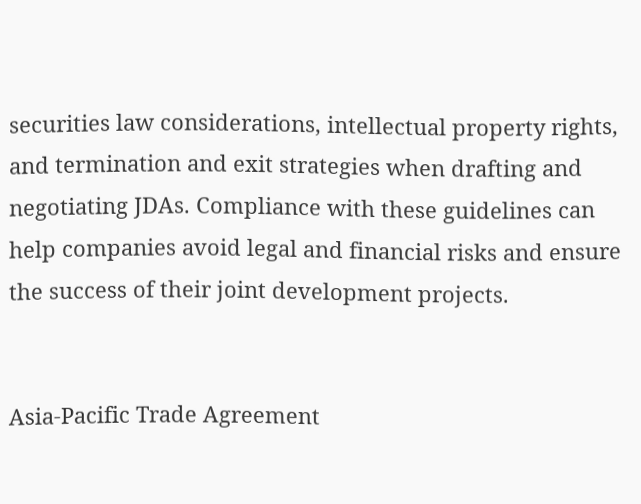securities law considerations, intellectual property rights, and termination and exit strategies when drafting and negotiating JDAs. Compliance with these guidelines can help companies avoid legal and financial risks and ensure the success of their joint development projects.


Asia-Pacific Trade Agreement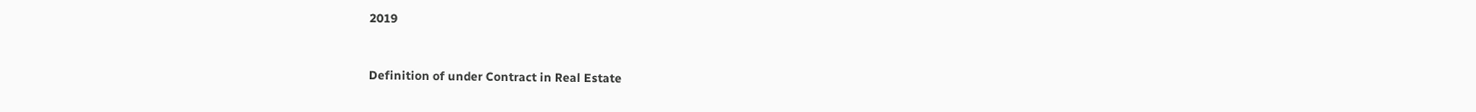2019


Definition of under Contract in Real Estate